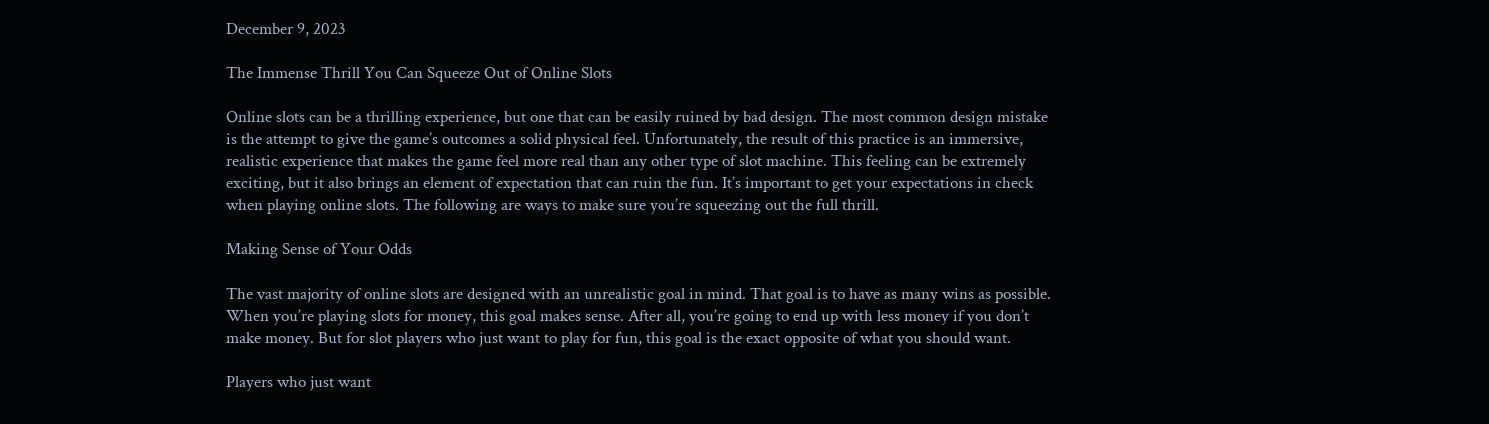December 9, 2023

The Immense Thrill You Can Squeeze Out of Online Slots

Online slots can be a thrilling experience, but one that can be easily ruined by bad design. The most common design mistake is the attempt to give the game’s outcomes a solid physical feel. Unfortunately, the result of this practice is an immersive, realistic experience that makes the game feel more real than any other type of slot machine. This feeling can be extremely exciting, but it also brings an element of expectation that can ruin the fun. It’s important to get your expectations in check when playing online slots. The following are ways to make sure you’re squeezing out the full thrill.

Making Sense of Your Odds

The vast majority of online slots are designed with an unrealistic goal in mind. That goal is to have as many wins as possible. When you’re playing slots for money, this goal makes sense. After all, you’re going to end up with less money if you don’t make money. But for slot players who just want to play for fun, this goal is the exact opposite of what you should want.

Players who just want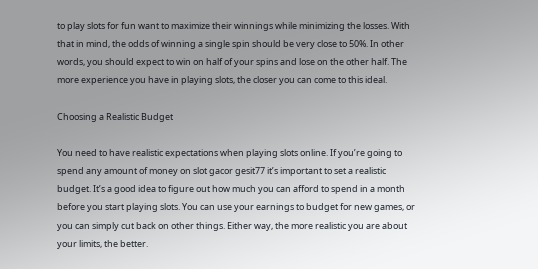to play slots for fun want to maximize their winnings while minimizing the losses. With that in mind, the odds of winning a single spin should be very close to 50%. In other words, you should expect to win on half of your spins and lose on the other half. The more experience you have in playing slots, the closer you can come to this ideal.

Choosing a Realistic Budget

You need to have realistic expectations when playing slots online. If you’re going to spend any amount of money on slot gacor gesit77 it’s important to set a realistic budget. It’s a good idea to figure out how much you can afford to spend in a month before you start playing slots. You can use your earnings to budget for new games, or you can simply cut back on other things. Either way, the more realistic you are about your limits, the better.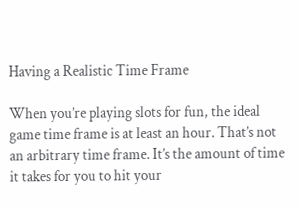Having a Realistic Time Frame

When you’re playing slots for fun, the ideal game time frame is at least an hour. That’s not an arbitrary time frame. It’s the amount of time it takes for you to hit your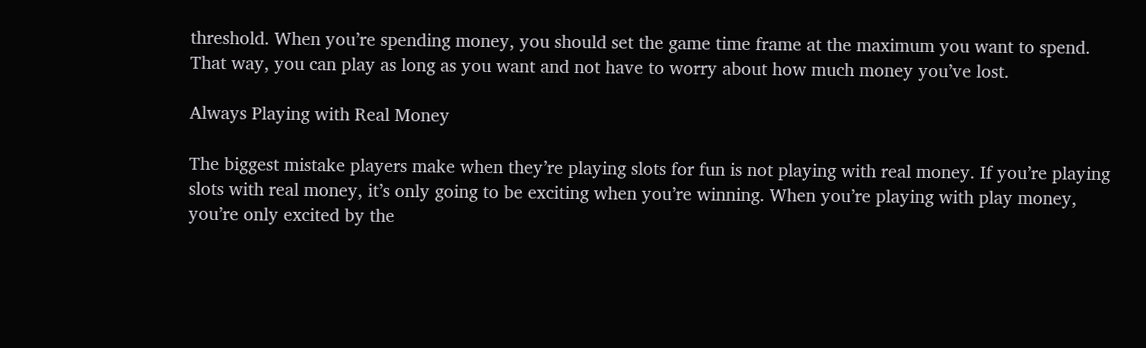threshold. When you’re spending money, you should set the game time frame at the maximum you want to spend. That way, you can play as long as you want and not have to worry about how much money you’ve lost.

Always Playing with Real Money

The biggest mistake players make when they’re playing slots for fun is not playing with real money. If you’re playing slots with real money, it’s only going to be exciting when you’re winning. When you’re playing with play money, you’re only excited by the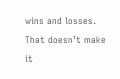wins and losses. That doesn’t make it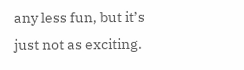any less fun, but it’s just not as exciting.